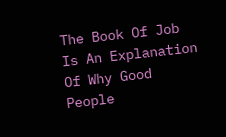The Book Of Job Is An Explanation Of Why Good People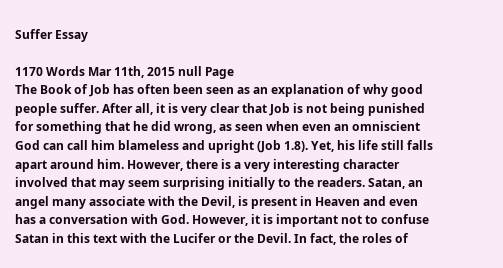Suffer Essay

1170 Words Mar 11th, 2015 null Page
The Book of Job has often been seen as an explanation of why good people suffer. After all, it is very clear that Job is not being punished for something that he did wrong, as seen when even an omniscient God can call him blameless and upright (Job 1.8). Yet, his life still falls apart around him. However, there is a very interesting character involved that may seem surprising initially to the readers. Satan, an angel many associate with the Devil, is present in Heaven and even has a conversation with God. However, it is important not to confuse Satan in this text with the Lucifer or the Devil. In fact, the roles of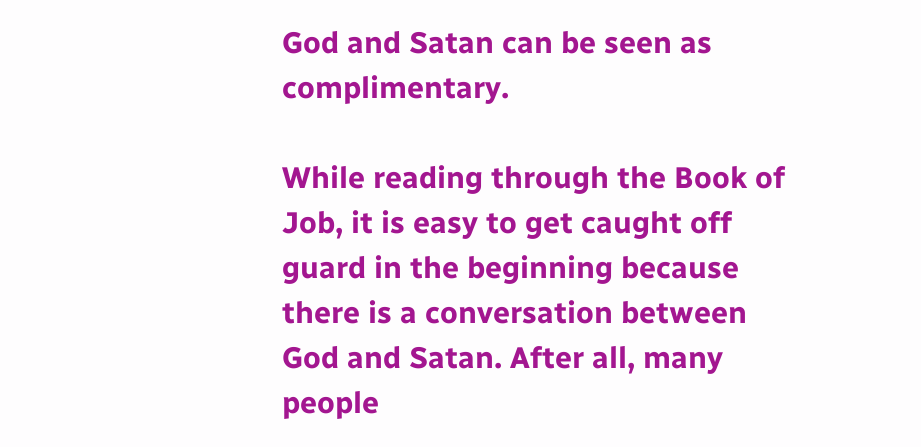God and Satan can be seen as complimentary.

While reading through the Book of Job, it is easy to get caught off guard in the beginning because there is a conversation between God and Satan. After all, many people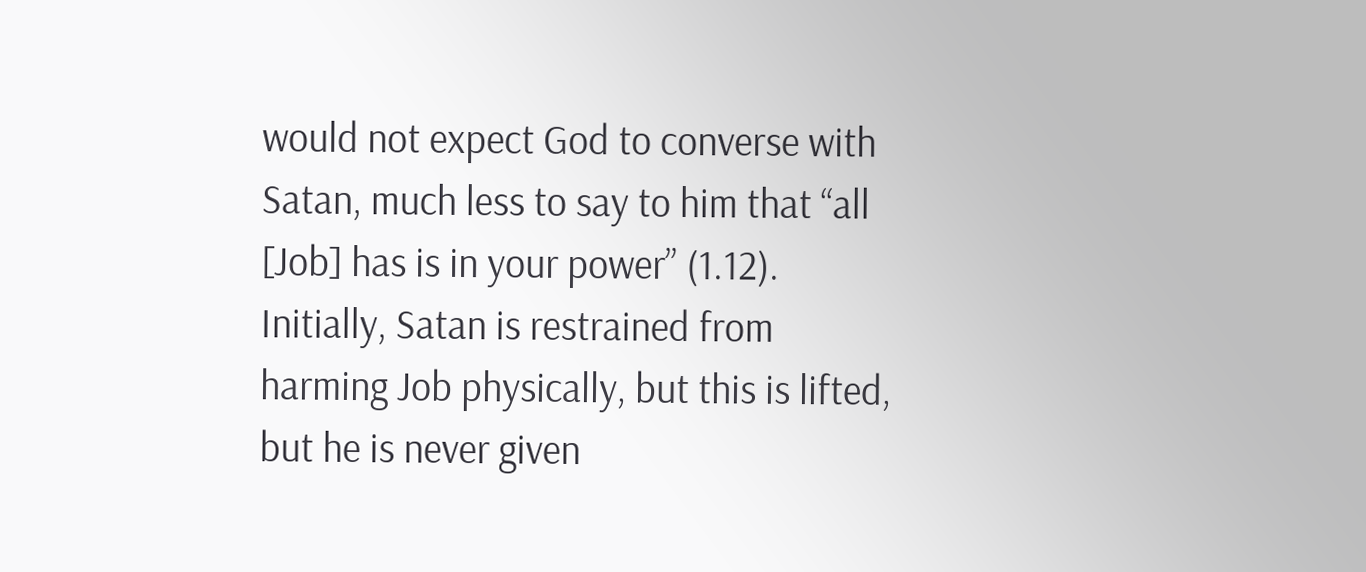would not expect God to converse with Satan, much less to say to him that “all [Job] has is in your power” (1.12). Initially, Satan is restrained from harming Job physically, but this is lifted, but he is never given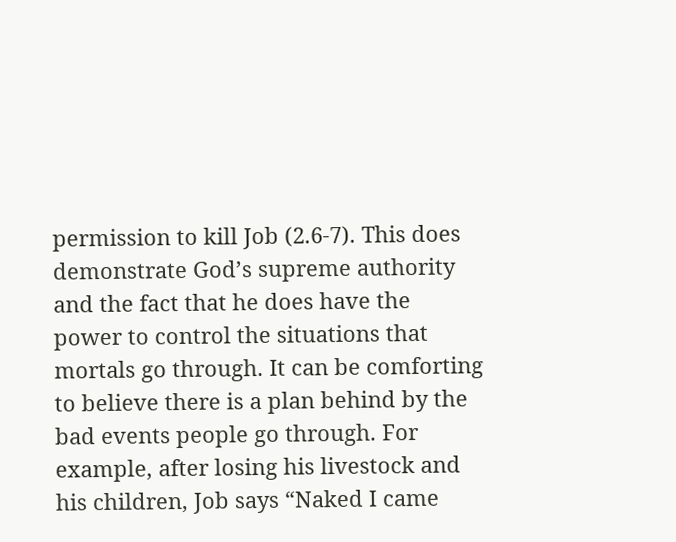permission to kill Job (2.6-7). This does demonstrate God’s supreme authority and the fact that he does have the power to control the situations that mortals go through. It can be comforting to believe there is a plan behind by the bad events people go through. For example, after losing his livestock and his children, Job says “Naked I came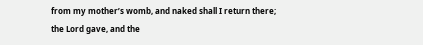from my mother’s womb, and naked shall I return there; the Lord gave, and the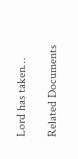Lord has taken…

Related Documents